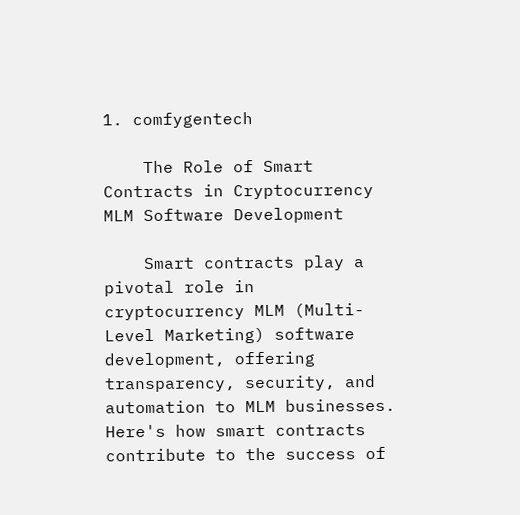1. comfygentech

    The Role of Smart Contracts in Cryptocurrency MLM Software Development

    Smart contracts play a pivotal role in cryptocurrency MLM (Multi-Level Marketing) software development, offering transparency, security, and automation to MLM businesses. Here's how smart contracts contribute to the success of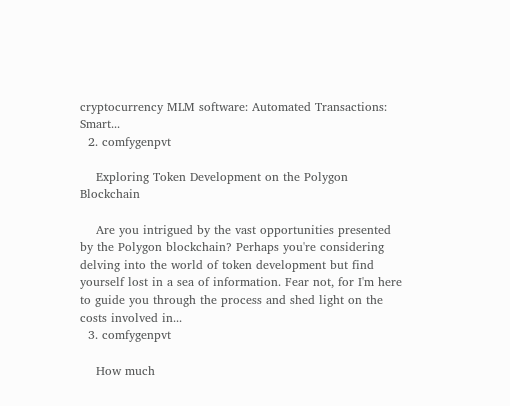cryptocurrency MLM software: Automated Transactions: Smart...
  2. comfygenpvt

    Exploring Token Development on the Polygon Blockchain

    Are you intrigued by the vast opportunities presented by the Polygon blockchain? Perhaps you're considering delving into the world of token development but find yourself lost in a sea of information. Fear not, for I'm here to guide you through the process and shed light on the costs involved in...
  3. comfygenpvt

    How much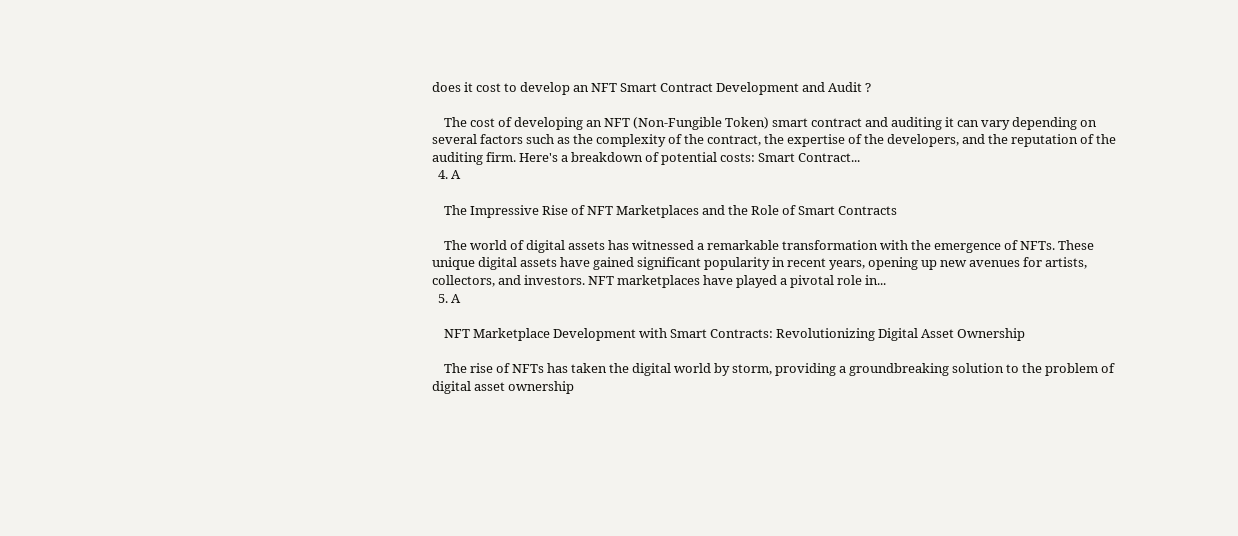does it cost to develop an NFT Smart Contract Development and Audit ?

    The cost of developing an NFT (Non-Fungible Token) smart contract and auditing it can vary depending on several factors such as the complexity of the contract, the expertise of the developers, and the reputation of the auditing firm. Here's a breakdown of potential costs: Smart Contract...
  4. A

    The Impressive Rise of NFT Marketplaces and the Role of Smart Contracts

    The world of digital assets has witnessed a remarkable transformation with the emergence of NFTs. These unique digital assets have gained significant popularity in recent years, opening up new avenues for artists, collectors, and investors. NFT marketplaces have played a pivotal role in...
  5. A

    NFT Marketplace Development with Smart Contracts: Revolutionizing Digital Asset Ownership

    The rise of NFTs has taken the digital world by storm, providing a groundbreaking solution to the problem of digital asset ownership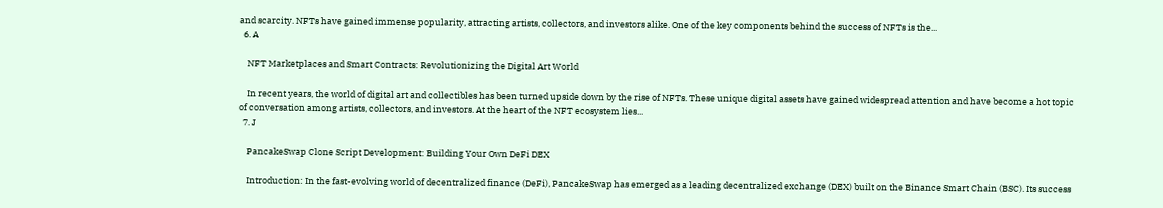and scarcity. NFTs have gained immense popularity, attracting artists, collectors, and investors alike. One of the key components behind the success of NFTs is the...
  6. A

    NFT Marketplaces and Smart Contracts: Revolutionizing the Digital Art World

    In recent years, the world of digital art and collectibles has been turned upside down by the rise of NFTs. These unique digital assets have gained widespread attention and have become a hot topic of conversation among artists, collectors, and investors. At the heart of the NFT ecosystem lies...
  7. J

    PancakeSwap Clone Script Development: Building Your Own DeFi DEX

    Introduction: In the fast-evolving world of decentralized finance (DeFi), PancakeSwap has emerged as a leading decentralized exchange (DEX) built on the Binance Smart Chain (BSC). Its success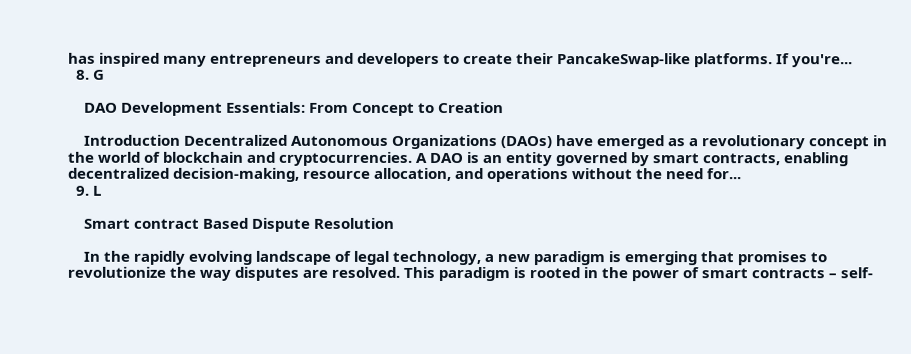has inspired many entrepreneurs and developers to create their PancakeSwap-like platforms. If you're...
  8. G

    DAO Development Essentials: From Concept to Creation

    Introduction Decentralized Autonomous Organizations (DAOs) have emerged as a revolutionary concept in the world of blockchain and cryptocurrencies. A DAO is an entity governed by smart contracts, enabling decentralized decision-making, resource allocation, and operations without the need for...
  9. L

    Smart contract Based Dispute Resolution

    In the rapidly evolving landscape of legal technology, a new paradigm is emerging that promises to revolutionize the way disputes are resolved. This paradigm is rooted in the power of smart contracts – self-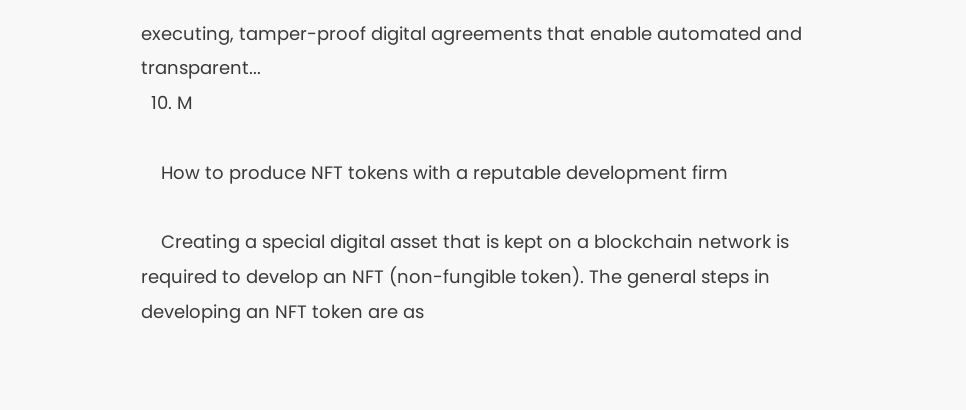executing, tamper-proof digital agreements that enable automated and transparent...
  10. M

    How to produce NFT tokens with a reputable development firm

    Creating a special digital asset that is kept on a blockchain network is required to develop an NFT (non-fungible token). The general steps in developing an NFT token are as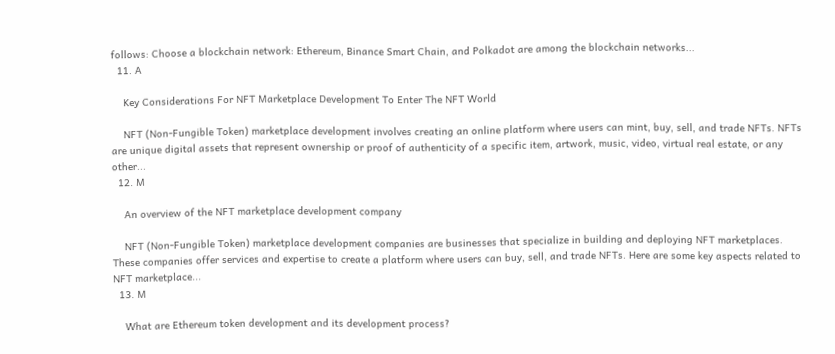follows: Choose a blockchain network: Ethereum, Binance Smart Chain, and Polkadot are among the blockchain networks...
  11. A

    Key Considerations For NFT Marketplace Development To Enter The NFT World

    NFT (Non-Fungible Token) marketplace development involves creating an online platform where users can mint, buy, sell, and trade NFTs. NFTs are unique digital assets that represent ownership or proof of authenticity of a specific item, artwork, music, video, virtual real estate, or any other...
  12. M

    An overview of the NFT marketplace development company

    NFT (Non-Fungible Token) marketplace development companies are businesses that specialize in building and deploying NFT marketplaces. These companies offer services and expertise to create a platform where users can buy, sell, and trade NFTs. Here are some key aspects related to NFT marketplace...
  13. M

    What are Ethereum token development and its development process?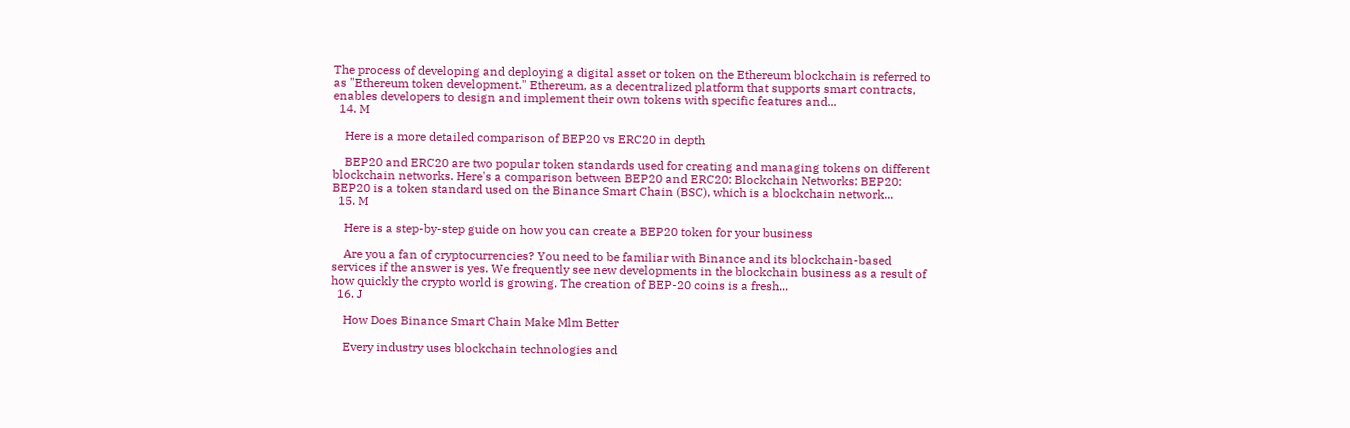The process of developing and deploying a digital asset or token on the Ethereum blockchain is referred to as "Ethereum token development." Ethereum, as a decentralized platform that supports smart contracts, enables developers to design and implement their own tokens with specific features and...
  14. M

    Here is a more detailed comparison of BEP20 vs ERC20 in depth

    BEP20 and ERC20 are two popular token standards used for creating and managing tokens on different blockchain networks. Here's a comparison between BEP20 and ERC20: Blockchain Networks: BEP20: BEP20 is a token standard used on the Binance Smart Chain (BSC), which is a blockchain network...
  15. M

    Here is a step-by-step guide on how you can create a BEP20 token for your business

    Are you a fan of cryptocurrencies? You need to be familiar with Binance and its blockchain-based services if the answer is yes. We frequently see new developments in the blockchain business as a result of how quickly the crypto world is growing. The creation of BEP-20 coins is a fresh...
  16. J

    How Does Binance Smart Chain Make Mlm Better

    Every industry uses blockchain technologies and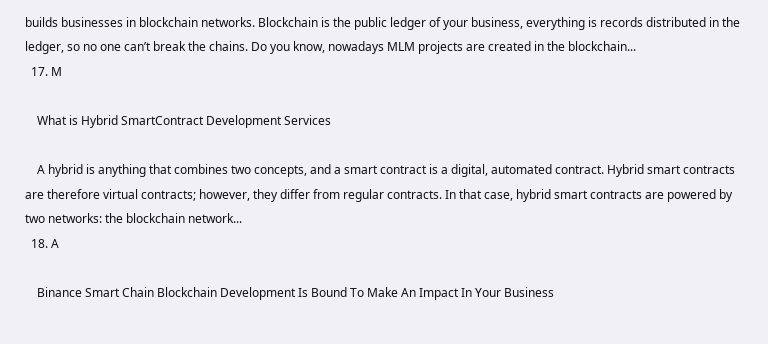builds businesses in blockchain networks. Blockchain is the public ledger of your business, everything is records distributed in the ledger, so no one can’t break the chains. Do you know, nowadays MLM projects are created in the blockchain...
  17. M

    What is Hybrid SmartContract Development Services

    A hybrid is anything that combines two concepts, and a smart contract is a digital, automated contract. Hybrid smart contracts are therefore virtual contracts; however, they differ from regular contracts. In that case, hybrid smart contracts are powered by two networks: the blockchain network...
  18. A

    Binance Smart Chain Blockchain Development Is Bound To Make An Impact In Your Business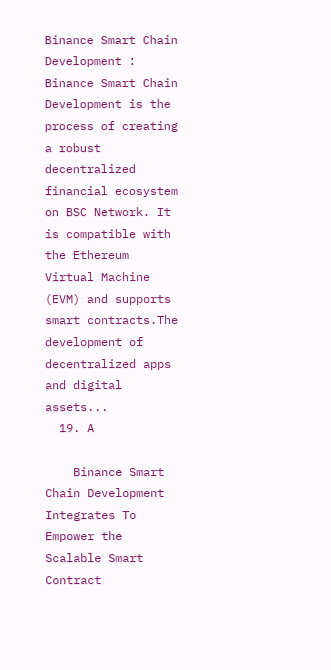Binance Smart Chain Development : Binance Smart Chain Development is the process of creating a robust decentralized financial ecosystem on BSC Network. It is compatible with the Ethereum Virtual Machine (EVM) and supports smart contracts.The development of decentralized apps and digital assets...
  19. A

    Binance Smart Chain Development Integrates To Empower the Scalable Smart Contract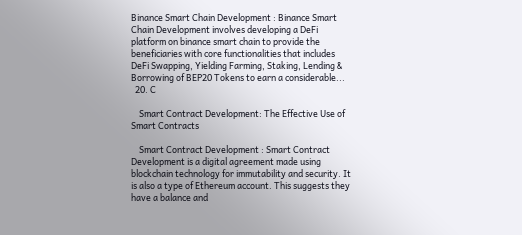Binance Smart Chain Development : Binance Smart Chain Development involves developing a DeFi platform on binance smart chain to provide the beneficiaries with core functionalities that includes DeFi Swapping, Yielding Farming, Staking, Lending & Borrowing of BEP20 Tokens to earn a considerable...
  20. C

    Smart Contract Development: The Effective Use of Smart Contracts

    Smart Contract Development : Smart Contract Development is a digital agreement made using blockchain technology for immutability and security. It is also a type of Ethereum account. This suggests they have a balance and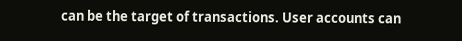can be the target of transactions. User accounts can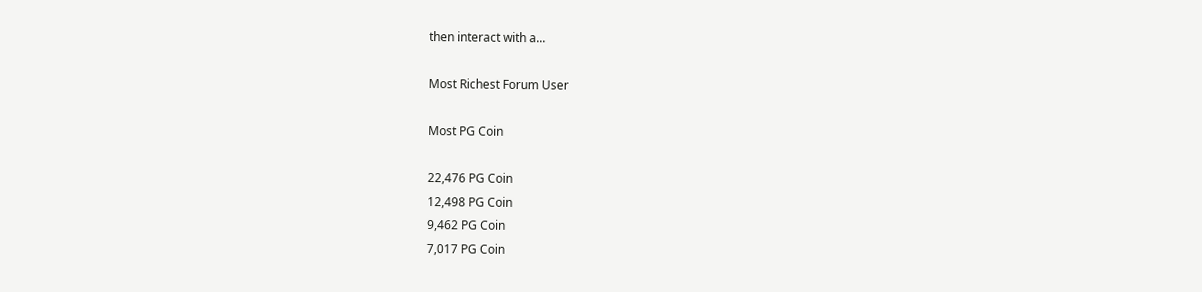then interact with a...

Most Richest Forum User

Most PG Coin

22,476 PG Coin
12,498 PG Coin
9,462 PG Coin
7,017 PG Coin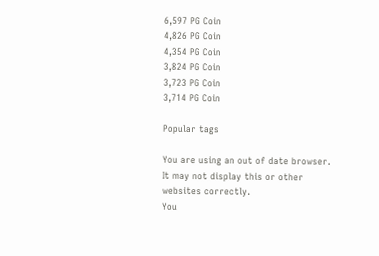6,597 PG Coin
4,826 PG Coin
4,354 PG Coin
3,824 PG Coin
3,723 PG Coin
3,714 PG Coin

Popular tags

You are using an out of date browser. It may not display this or other websites correctly.
You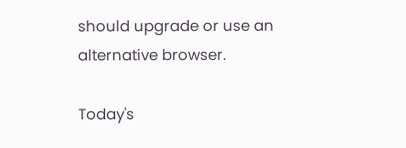should upgrade or use an alternative browser.

Today's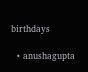birthdays

  • anushagupta